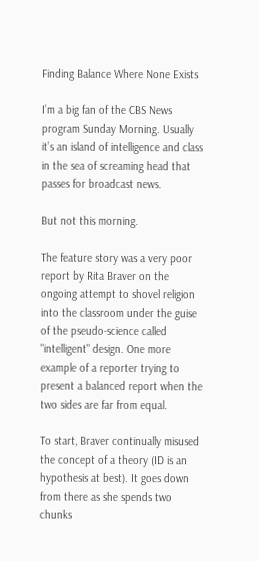Finding Balance Where None Exists

I’m a big fan of the CBS News program Sunday Morning. Usually it’s an island of intelligence and class in the sea of screaming head that passes for broadcast news.

But not this morning.

The feature story was a very poor report by Rita Braver on the ongoing attempt to shovel religion into the classroom under the guise of the pseudo-science called "intelligent" design. One more example of a reporter trying to present a balanced report when the two sides are far from equal.

To start, Braver continually misused the concept of a theory (ID is an hypothesis at best). It goes down from there as she spends two chunks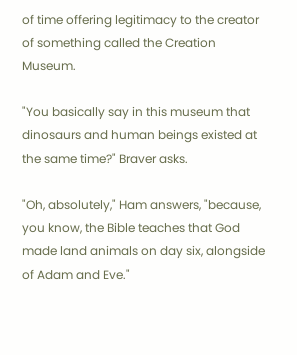of time offering legitimacy to the creator of something called the Creation Museum.

"You basically say in this museum that dinosaurs and human beings existed at the same time?" Braver asks.

"Oh, absolutely," Ham answers, "because, you know, the Bible teaches that God made land animals on day six, alongside of Adam and Eve."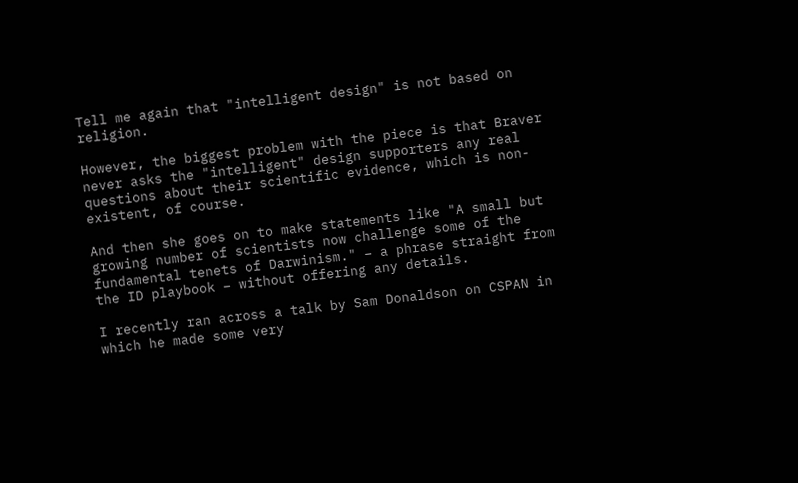Tell me again that "intelligent design" is not based on religion.

However, the biggest problem with the piece is that Braver never asks the "intelligent" design supporters any real questions about their scientific evidence, which is non-existent, of course.

And then she goes on to make statements like "A small but growing number of scientists now challenge some of the fundamental tenets of Darwinism." – a phrase straight from the ID playbook – without offering any details.

I recently ran across a talk by Sam Donaldson on CSPAN in which he made some very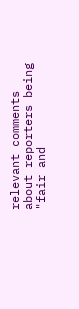relevant comments about reporters being "fair and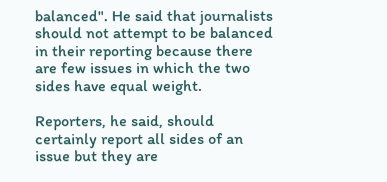balanced". He said that journalists should not attempt to be balanced in their reporting because there are few issues in which the two sides have equal weight.

Reporters, he said, should certainly report all sides of an issue but they are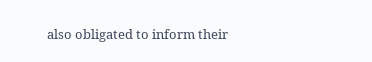also obligated to inform their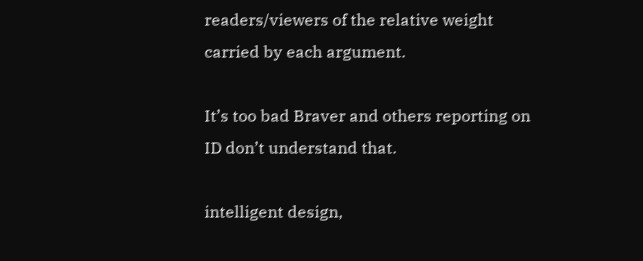readers/viewers of the relative weight carried by each argument.

It’s too bad Braver and others reporting on ID don’t understand that.

intelligent design,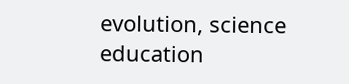evolution, science education